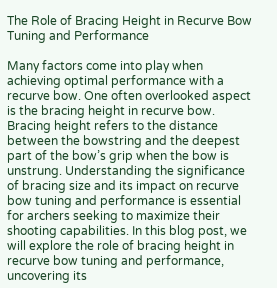The Role of Bracing Height in Recurve Bow Tuning and Performance

Many factors come into play when achieving optimal performance with a recurve bow. One often overlooked aspect is the bracing height in recurve bow. Bracing height refers to the distance between the bowstring and the deepest part of the bow’s grip when the bow is unstrung. Understanding the significance of bracing size and its impact on recurve bow tuning and performance is essential for archers seeking to maximize their shooting capabilities. In this blog post, we will explore the role of bracing height in recurve bow tuning and performance, uncovering its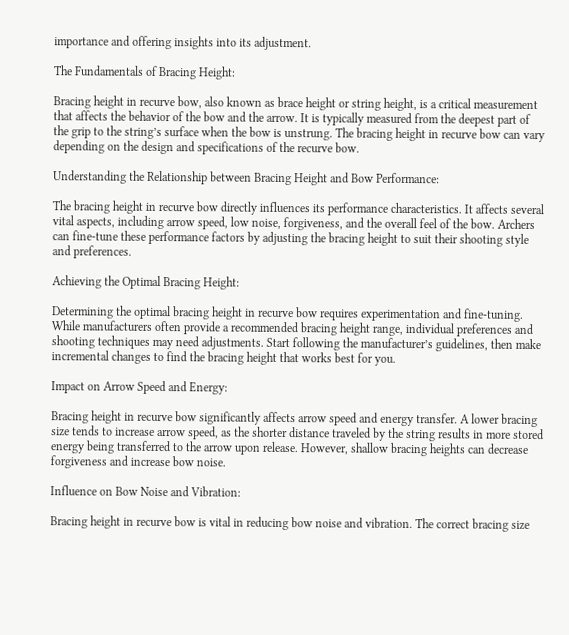importance and offering insights into its adjustment.

The Fundamentals of Bracing Height:

Bracing height in recurve bow, also known as brace height or string height, is a critical measurement that affects the behavior of the bow and the arrow. It is typically measured from the deepest part of the grip to the string’s surface when the bow is unstrung. The bracing height in recurve bow can vary depending on the design and specifications of the recurve bow.

Understanding the Relationship between Bracing Height and Bow Performance:

The bracing height in recurve bow directly influences its performance characteristics. It affects several vital aspects, including arrow speed, low noise, forgiveness, and the overall feel of the bow. Archers can fine-tune these performance factors by adjusting the bracing height to suit their shooting style and preferences.

Achieving the Optimal Bracing Height:

Determining the optimal bracing height in recurve bow requires experimentation and fine-tuning. While manufacturers often provide a recommended bracing height range, individual preferences and shooting techniques may need adjustments. Start following the manufacturer’s guidelines, then make incremental changes to find the bracing height that works best for you.

Impact on Arrow Speed and Energy:

Bracing height in recurve bow significantly affects arrow speed and energy transfer. A lower bracing size tends to increase arrow speed, as the shorter distance traveled by the string results in more stored energy being transferred to the arrow upon release. However, shallow bracing heights can decrease forgiveness and increase bow noise.

Influence on Bow Noise and Vibration:

Bracing height in recurve bow is vital in reducing bow noise and vibration. The correct bracing size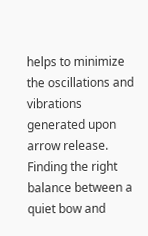helps to minimize the oscillations and vibrations generated upon arrow release. Finding the right balance between a quiet bow and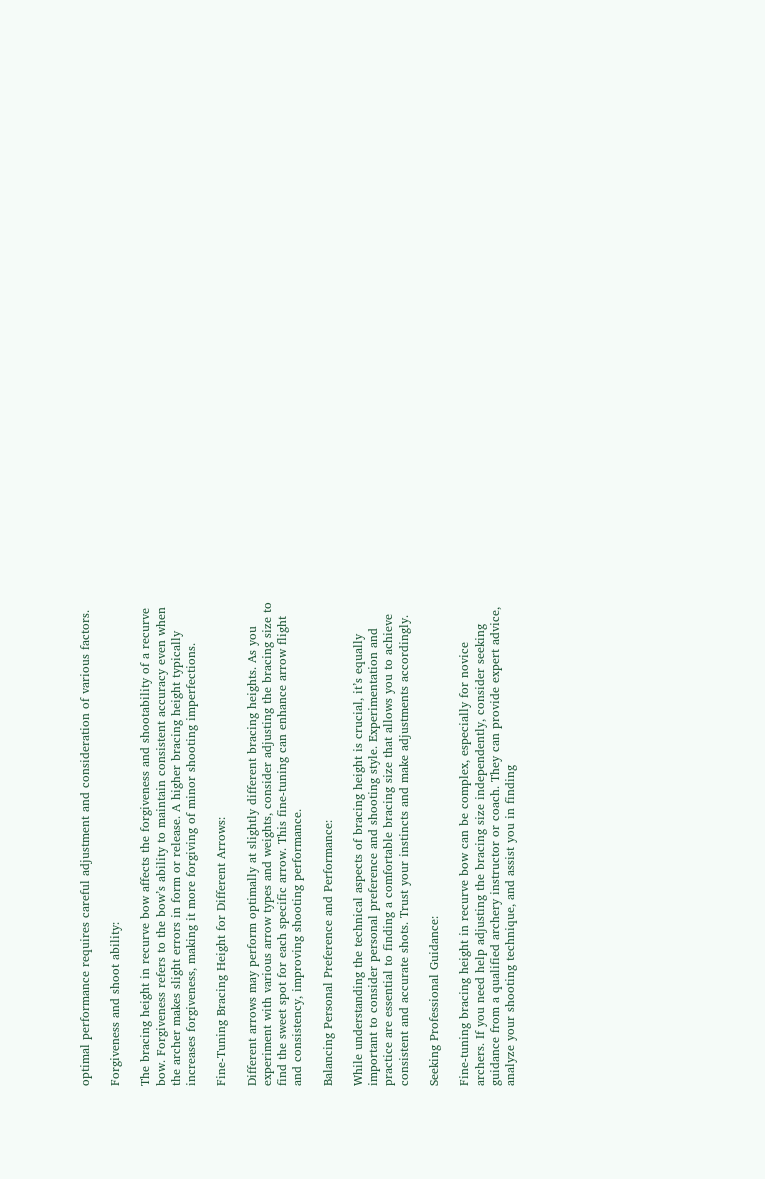optimal performance requires careful adjustment and consideration of various factors.

Forgiveness and shoot ability:

The bracing height in recurve bow affects the forgiveness and shootability of a recurve bow. Forgiveness refers to the bow’s ability to maintain consistent accuracy even when the archer makes slight errors in form or release. A higher bracing height typically increases forgiveness, making it more forgiving of minor shooting imperfections.

Fine-Tuning Bracing Height for Different Arrows:

Different arrows may perform optimally at slightly different bracing heights. As you experiment with various arrow types and weights, consider adjusting the bracing size to find the sweet spot for each specific arrow. This fine-tuning can enhance arrow flight and consistency, improving shooting performance.

Balancing Personal Preference and Performance:

While understanding the technical aspects of bracing height is crucial, it’s equally important to consider personal preference and shooting style. Experimentation and practice are essential to finding a comfortable bracing size that allows you to achieve consistent and accurate shots. Trust your instincts and make adjustments accordingly.

Seeking Professional Guidance:

Fine-tuning bracing height in recurve bow can be complex, especially for novice archers. If you need help adjusting the bracing size independently, consider seeking guidance from a qualified archery instructor or coach. They can provide expert advice, analyze your shooting technique, and assist you in finding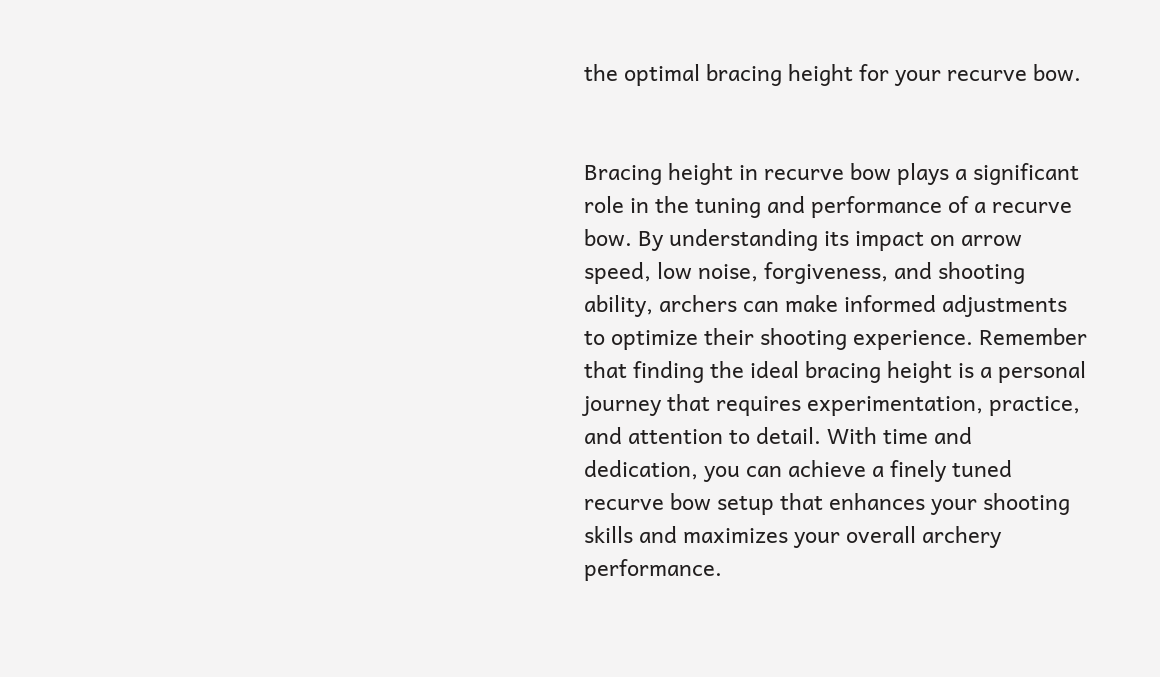the optimal bracing height for your recurve bow.


Bracing height in recurve bow plays a significant role in the tuning and performance of a recurve bow. By understanding its impact on arrow speed, low noise, forgiveness, and shooting ability, archers can make informed adjustments to optimize their shooting experience. Remember that finding the ideal bracing height is a personal journey that requires experimentation, practice, and attention to detail. With time and dedication, you can achieve a finely tuned recurve bow setup that enhances your shooting skills and maximizes your overall archery performance.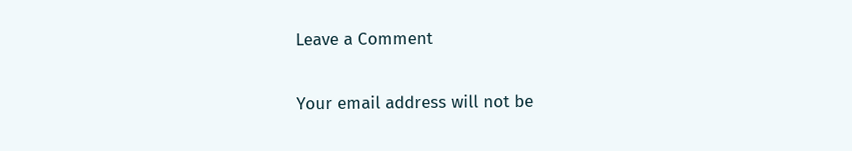Leave a Comment

Your email address will not be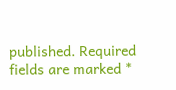published. Required fields are marked *